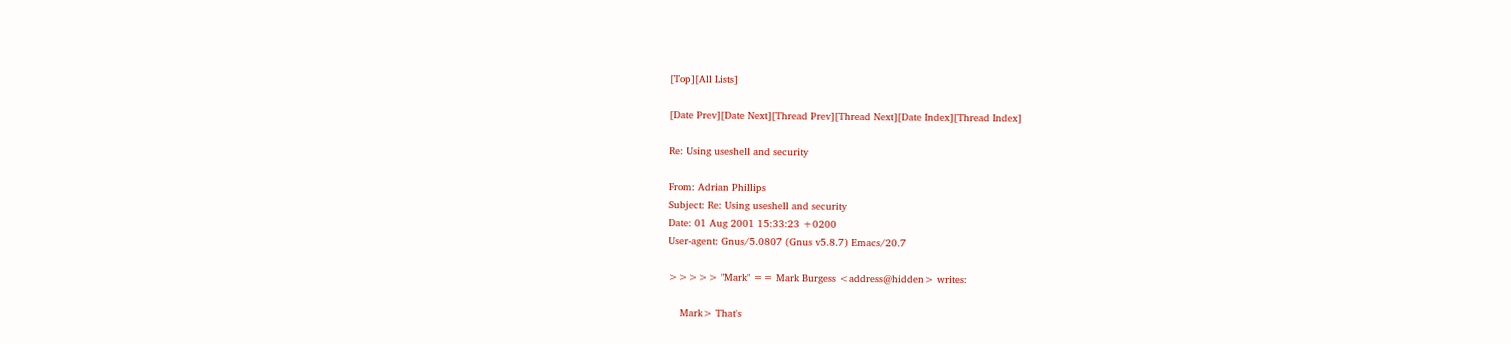[Top][All Lists]

[Date Prev][Date Next][Thread Prev][Thread Next][Date Index][Thread Index]

Re: Using useshell and security

From: Adrian Phillips
Subject: Re: Using useshell and security
Date: 01 Aug 2001 15:33:23 +0200
User-agent: Gnus/5.0807 (Gnus v5.8.7) Emacs/20.7

>>>>> "Mark" == Mark Burgess <address@hidden> writes:

    Mark> That's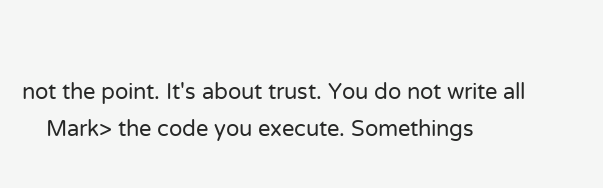not the point. It's about trust. You do not write all
    Mark> the code you execute. Somethings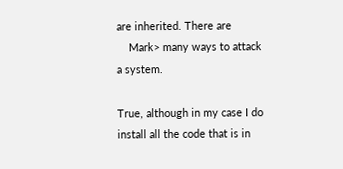are inherited. There are
    Mark> many ways to attack a system.

True, although in my case I do install all the code that is in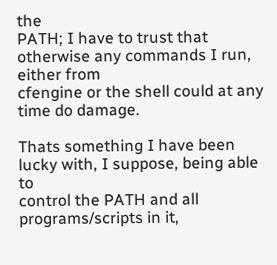the
PATH; I have to trust that otherwise any commands I run, either from
cfengine or the shell could at any time do damage.

Thats something I have been lucky with, I suppose, being able to
control the PATH and all programs/scripts in it,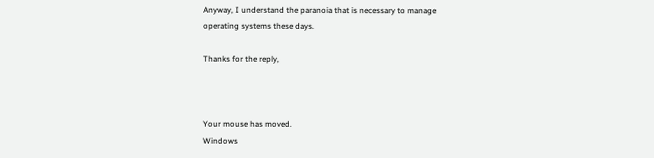Anyway, I understand the paranoia that is necessary to manage
operating systems these days.

Thanks for the reply,



Your mouse has moved.
Windows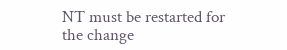NT must be restarted for the change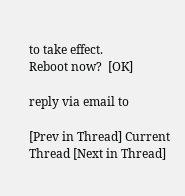to take effect.
Reboot now?  [OK]

reply via email to

[Prev in Thread] Current Thread [Next in Thread]